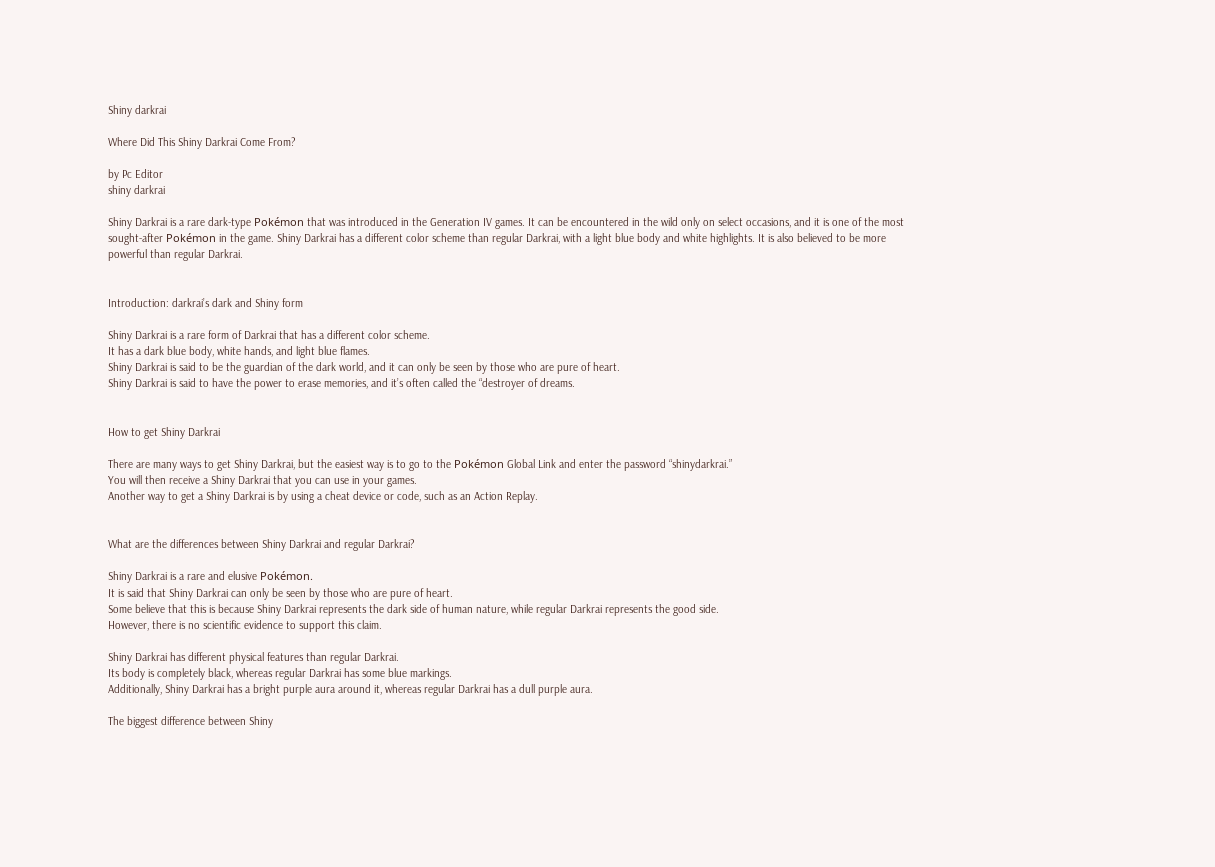Shiny darkrai

Where Did This Shiny Darkrai Come From?

by Pc Editor
shiny darkrai

Shiny Darkrai is a rare dark-type Pokémon that was introduced in the Generation IV games. It can be encountered in the wild only on select occasions, and it is one of the most sought-after Pokémon in the game. Shiny Darkrai has a different color scheme than regular Darkrai, with a light blue body and white highlights. It is also believed to be more powerful than regular Darkrai.


Introduction: darkrai’s dark and Shiny form

Shiny Darkrai is a rare form of Darkrai that has a different color scheme.
It has a dark blue body, white hands, and light blue flames.
Shiny Darkrai is said to be the guardian of the dark world, and it can only be seen by those who are pure of heart.
Shiny Darkrai is said to have the power to erase memories, and it’s often called the “destroyer of dreams.


How to get Shiny Darkrai

There are many ways to get Shiny Darkrai, but the easiest way is to go to the Pokémon Global Link and enter the password “shinydarkrai.”
You will then receive a Shiny Darkrai that you can use in your games.
Another way to get a Shiny Darkrai is by using a cheat device or code, such as an Action Replay.


What are the differences between Shiny Darkrai and regular Darkrai?

Shiny Darkrai is a rare and elusive Pokémon.
It is said that Shiny Darkrai can only be seen by those who are pure of heart.
Some believe that this is because Shiny Darkrai represents the dark side of human nature, while regular Darkrai represents the good side.
However, there is no scientific evidence to support this claim.

Shiny Darkrai has different physical features than regular Darkrai.
Its body is completely black, whereas regular Darkrai has some blue markings.
Additionally, Shiny Darkrai has a bright purple aura around it, whereas regular Darkrai has a dull purple aura.

The biggest difference between Shiny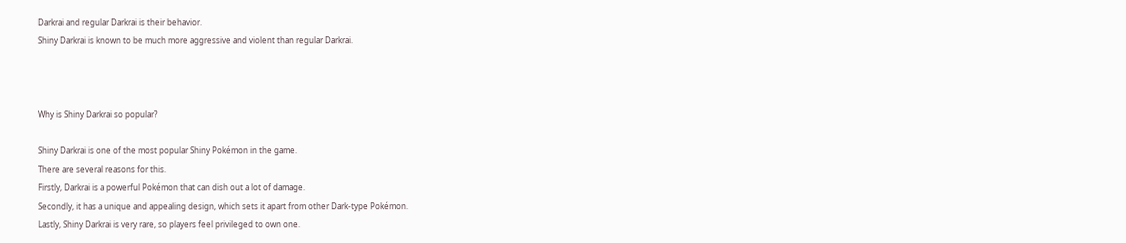Darkrai and regular Darkrai is their behavior.
Shiny Darkrai is known to be much more aggressive and violent than regular Darkrai.



Why is Shiny Darkrai so popular?

Shiny Darkrai is one of the most popular Shiny Pokémon in the game.
There are several reasons for this.
Firstly, Darkrai is a powerful Pokémon that can dish out a lot of damage.
Secondly, it has a unique and appealing design, which sets it apart from other Dark-type Pokémon.
Lastly, Shiny Darkrai is very rare, so players feel privileged to own one.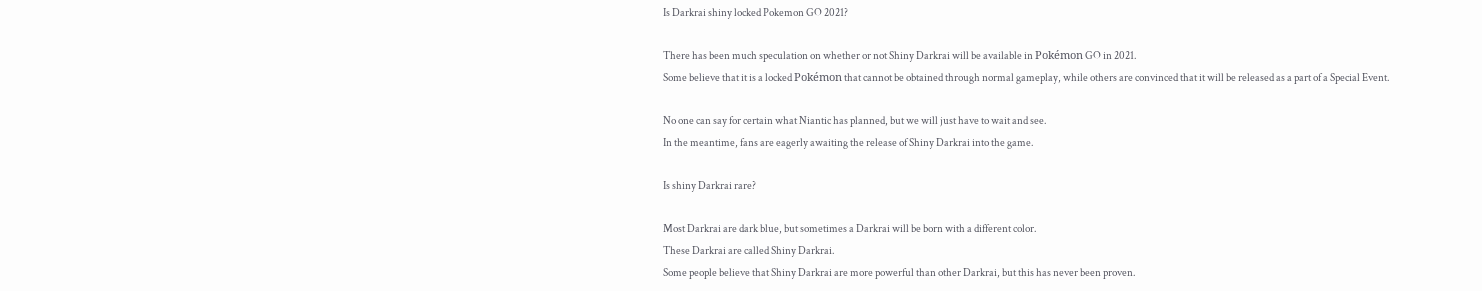Is Darkrai shiny locked Pokemon GO 2021?

There has been much speculation on whether or not Shiny Darkrai will be available in Pokémon GO in 2021.
Some believe that it is a locked Pokémon that cannot be obtained through normal gameplay, while others are convinced that it will be released as a part of a Special Event.

No one can say for certain what Niantic has planned, but we will just have to wait and see.
In the meantime, fans are eagerly awaiting the release of Shiny Darkrai into the game.

Is shiny Darkrai rare?

Most Darkrai are dark blue, but sometimes a Darkrai will be born with a different color.
These Darkrai are called Shiny Darkrai.
Some people believe that Shiny Darkrai are more powerful than other Darkrai, but this has never been proven.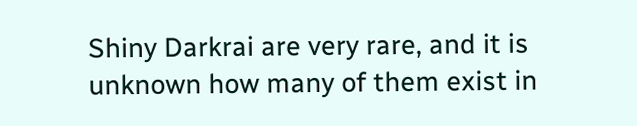Shiny Darkrai are very rare, and it is unknown how many of them exist in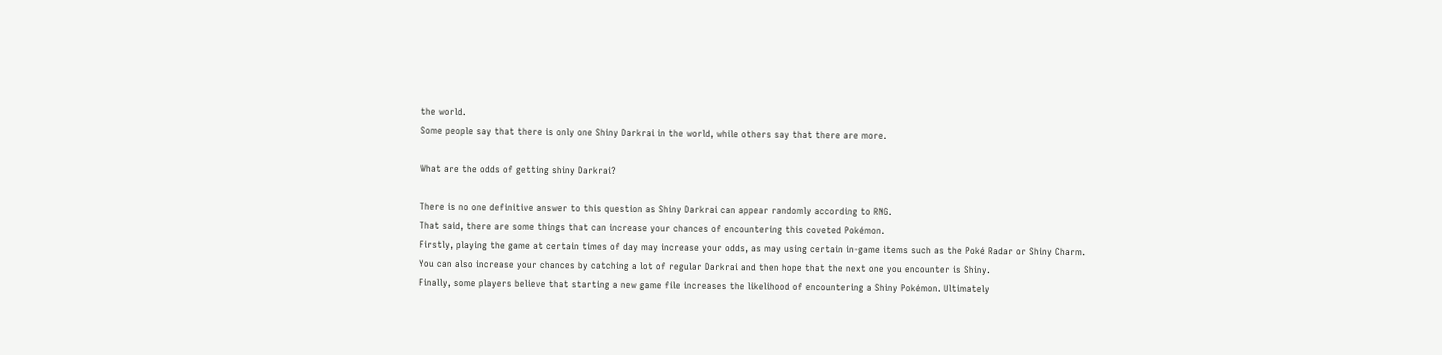the world.
Some people say that there is only one Shiny Darkrai in the world, while others say that there are more.

What are the odds of getting shiny Darkrai?

There is no one definitive answer to this question as Shiny Darkrai can appear randomly according to RNG.
That said, there are some things that can increase your chances of encountering this coveted Pokémon.
Firstly, playing the game at certain times of day may increase your odds, as may using certain in-game items such as the Poké Radar or Shiny Charm.
You can also increase your chances by catching a lot of regular Darkrai and then hope that the next one you encounter is Shiny.
Finally, some players believe that starting a new game file increases the likelihood of encountering a Shiny Pokémon. Ultimately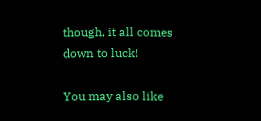though, it all comes down to luck!

You may also like